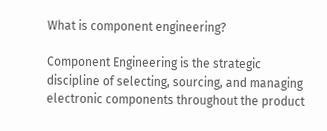What is component engineering?

Component Engineering is the strategic discipline of selecting, sourcing, and managing electronic components throughout the product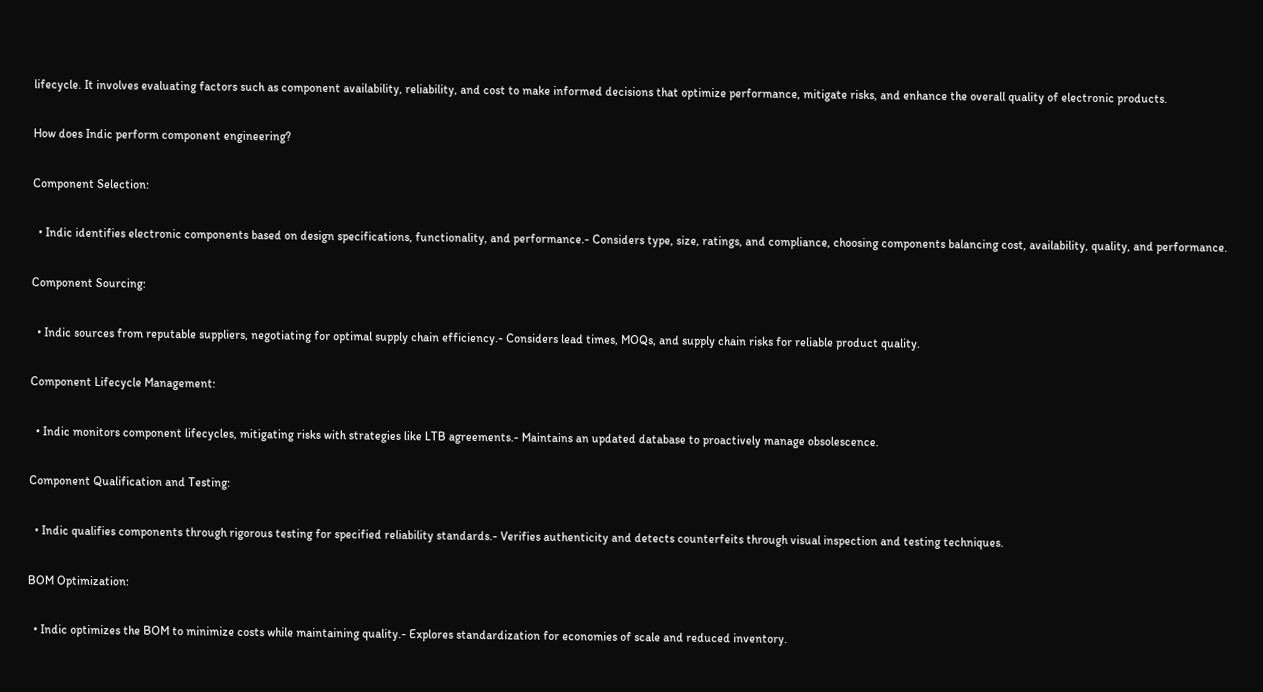lifecycle. It involves evaluating factors such as component availability, reliability, and cost to make informed decisions that optimize performance, mitigate risks, and enhance the overall quality of electronic products.

How does Indic perform component engineering?

Component Selection:

  • Indic identifies electronic components based on design specifications, functionality, and performance.- Considers type, size, ratings, and compliance, choosing components balancing cost, availability, quality, and performance.

Component Sourcing:

  • Indic sources from reputable suppliers, negotiating for optimal supply chain efficiency.- Considers lead times, MOQs, and supply chain risks for reliable product quality.

Component Lifecycle Management:

  • Indic monitors component lifecycles, mitigating risks with strategies like LTB agreements.- Maintains an updated database to proactively manage obsolescence.

Component Qualification and Testing:

  • Indic qualifies components through rigorous testing for specified reliability standards.- Verifies authenticity and detects counterfeits through visual inspection and testing techniques.

BOM Optimization:

  • Indic optimizes the BOM to minimize costs while maintaining quality.- Explores standardization for economies of scale and reduced inventory.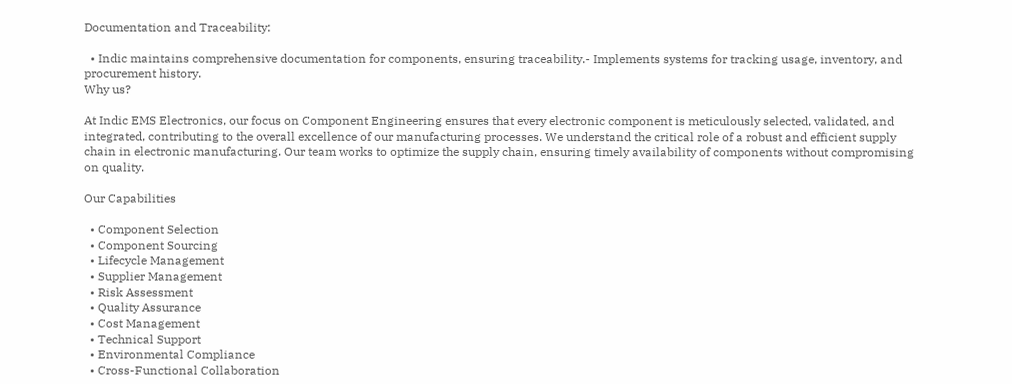Documentation and Traceability:

  • Indic maintains comprehensive documentation for components, ensuring traceability.- Implements systems for tracking usage, inventory, and procurement history.
Why us?

At Indic EMS Electronics, our focus on Component Engineering ensures that every electronic component is meticulously selected, validated, and integrated, contributing to the overall excellence of our manufacturing processes. We understand the critical role of a robust and efficient supply chain in electronic manufacturing. Our team works to optimize the supply chain, ensuring timely availability of components without compromising on quality.

Our Capabilities

  • Component Selection
  • Component Sourcing
  • Lifecycle Management
  • Supplier Management
  • Risk Assessment
  • Quality Assurance
  • Cost Management
  • Technical Support
  • Environmental Compliance
  • Cross-Functional Collaboration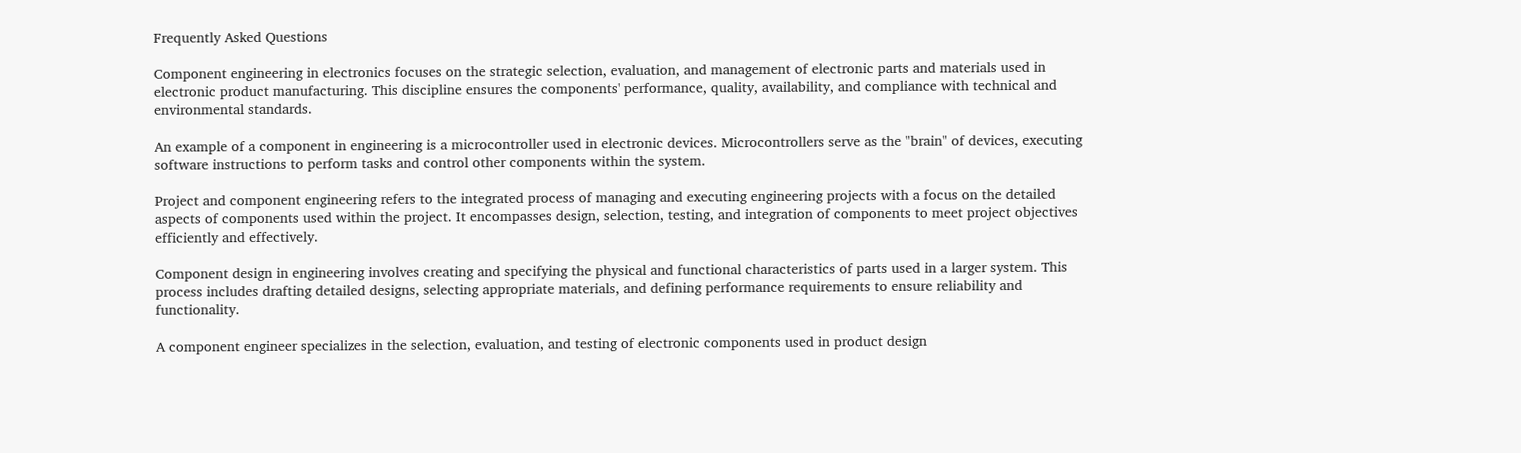Frequently Asked Questions

Component engineering in electronics focuses on the strategic selection, evaluation, and management of electronic parts and materials used in electronic product manufacturing. This discipline ensures the components' performance, quality, availability, and compliance with technical and environmental standards.

An example of a component in engineering is a microcontroller used in electronic devices. Microcontrollers serve as the "brain" of devices, executing software instructions to perform tasks and control other components within the system.

Project and component engineering refers to the integrated process of managing and executing engineering projects with a focus on the detailed aspects of components used within the project. It encompasses design, selection, testing, and integration of components to meet project objectives efficiently and effectively.

Component design in engineering involves creating and specifying the physical and functional characteristics of parts used in a larger system. This process includes drafting detailed designs, selecting appropriate materials, and defining performance requirements to ensure reliability and functionality.

A component engineer specializes in the selection, evaluation, and testing of electronic components used in product design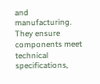and manufacturing. They ensure components meet technical specifications,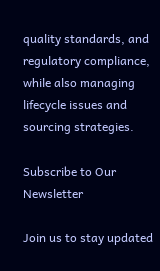quality standards, and regulatory compliance, while also managing lifecycle issues and sourcing strategies.

Subscribe to Our Newsletter

Join us to stay updated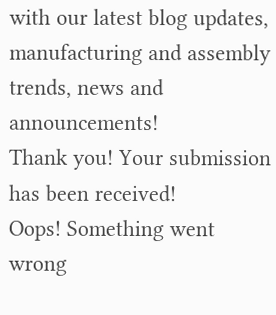with our latest blog updates, manufacturing and assembly trends, news and announcements!
Thank you! Your submission has been received!
Oops! Something went wrong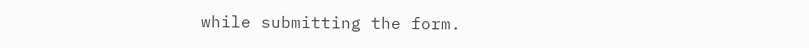while submitting the form.